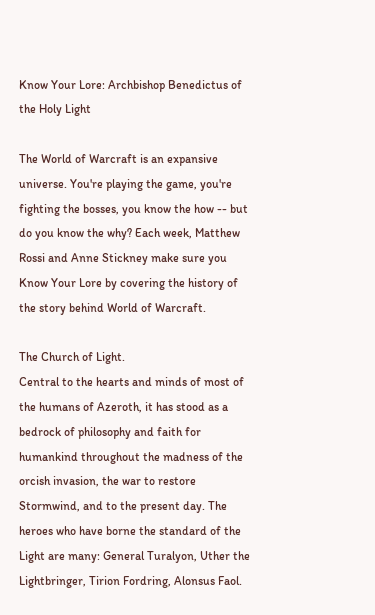Know Your Lore: Archbishop Benedictus of the Holy Light

The World of Warcraft is an expansive universe. You're playing the game, you're fighting the bosses, you know the how -- but do you know the why? Each week, Matthew Rossi and Anne Stickney make sure you Know Your Lore by covering the history of the story behind World of Warcraft.

The Church of Light.
Central to the hearts and minds of most of the humans of Azeroth, it has stood as a bedrock of philosophy and faith for humankind throughout the madness of the orcish invasion, the war to restore Stormwind, and to the present day. The heroes who have borne the standard of the Light are many: General Turalyon, Uther the Lightbringer, Tirion Fordring, Alonsus Faol.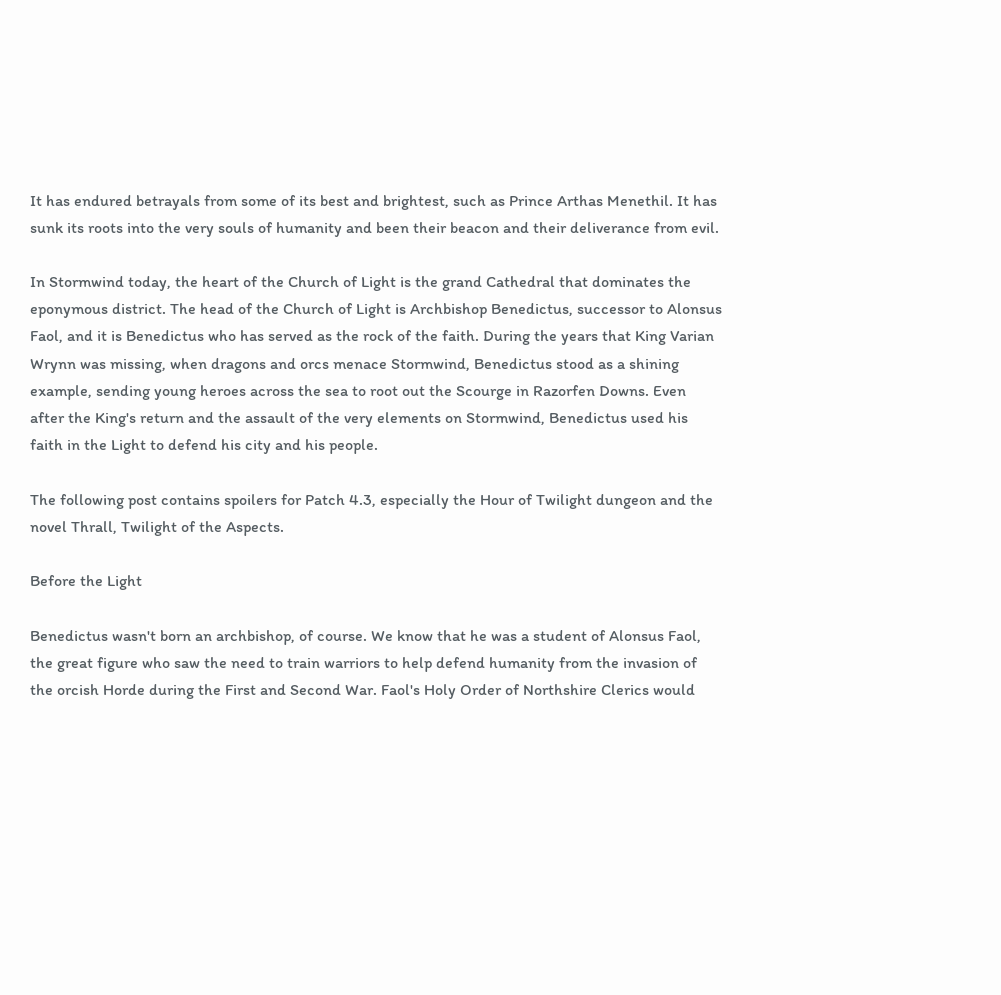It has endured betrayals from some of its best and brightest, such as Prince Arthas Menethil. It has sunk its roots into the very souls of humanity and been their beacon and their deliverance from evil.

In Stormwind today, the heart of the Church of Light is the grand Cathedral that dominates the eponymous district. The head of the Church of Light is Archbishop Benedictus, successor to Alonsus Faol, and it is Benedictus who has served as the rock of the faith. During the years that King Varian Wrynn was missing, when dragons and orcs menace Stormwind, Benedictus stood as a shining example, sending young heroes across the sea to root out the Scourge in Razorfen Downs. Even after the King's return and the assault of the very elements on Stormwind, Benedictus used his faith in the Light to defend his city and his people.

The following post contains spoilers for Patch 4.3, especially the Hour of Twilight dungeon and the novel Thrall, Twilight of the Aspects.

Before the Light

Benedictus wasn't born an archbishop, of course. We know that he was a student of Alonsus Faol, the great figure who saw the need to train warriors to help defend humanity from the invasion of the orcish Horde during the First and Second War. Faol's Holy Order of Northshire Clerics would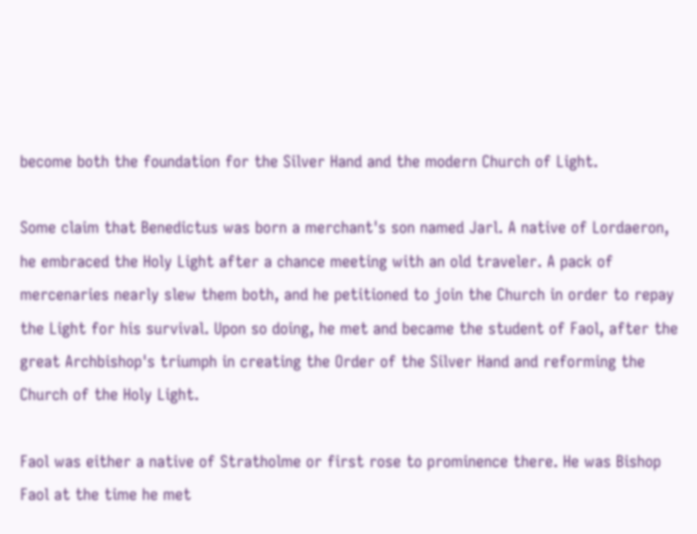become both the foundation for the Silver Hand and the modern Church of Light.

Some claim that Benedictus was born a merchant's son named Jarl. A native of Lordaeron, he embraced the Holy Light after a chance meeting with an old traveler. A pack of mercenaries nearly slew them both, and he petitioned to join the Church in order to repay the Light for his survival. Upon so doing, he met and became the student of Faol, after the great Archbishop's triumph in creating the Order of the Silver Hand and reforming the Church of the Holy Light.

Faol was either a native of Stratholme or first rose to prominence there. He was Bishop Faol at the time he met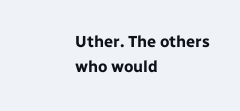Uther. The others who would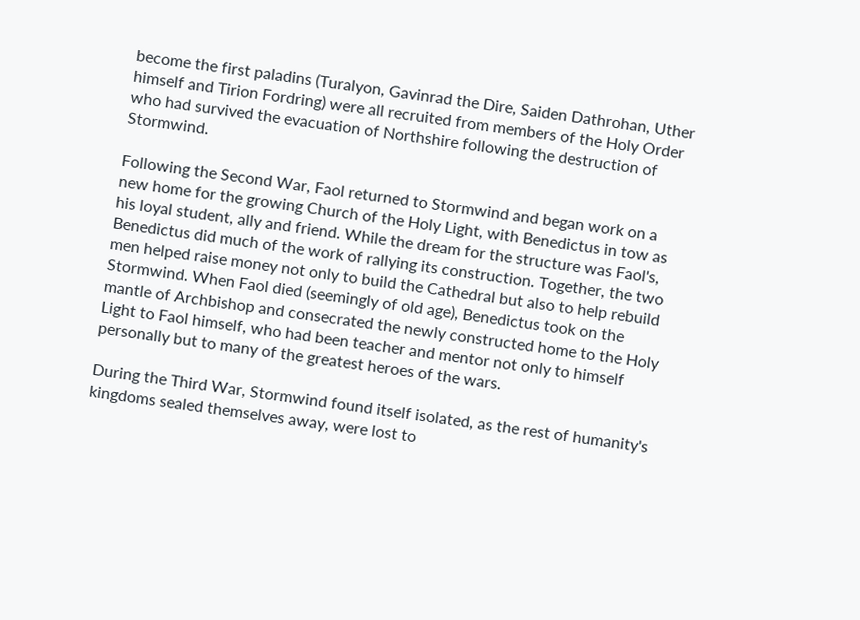become the first paladins (Turalyon, Gavinrad the Dire, Saiden Dathrohan, Uther himself and Tirion Fordring) were all recruited from members of the Holy Order who had survived the evacuation of Northshire following the destruction of Stormwind.

Following the Second War, Faol returned to Stormwind and began work on a new home for the growing Church of the Holy Light, with Benedictus in tow as his loyal student, ally and friend. While the dream for the structure was Faol's, Benedictus did much of the work of rallying its construction. Together, the two men helped raise money not only to build the Cathedral but also to help rebuild Stormwind. When Faol died (seemingly of old age), Benedictus took on the mantle of Archbishop and consecrated the newly constructed home to the Holy Light to Faol himself, who had been teacher and mentor not only to himself personally but to many of the greatest heroes of the wars.

During the Third War, Stormwind found itself isolated, as the rest of humanity's kingdoms sealed themselves away, were lost to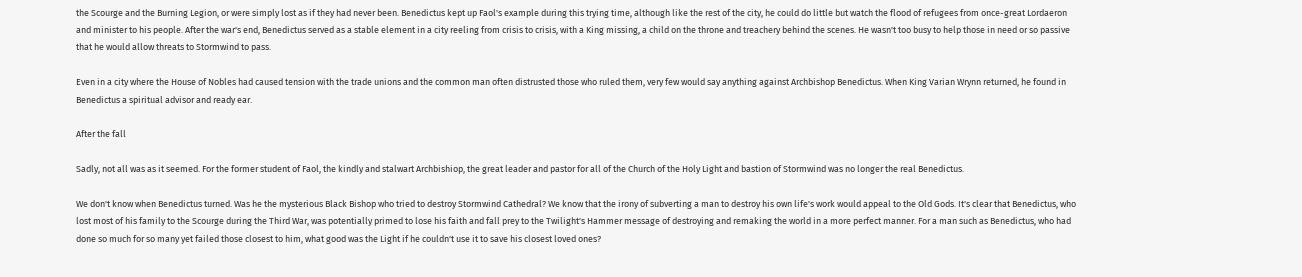the Scourge and the Burning Legion, or were simply lost as if they had never been. Benedictus kept up Faol's example during this trying time, although like the rest of the city, he could do little but watch the flood of refugees from once-great Lordaeron and minister to his people. After the war's end, Benedictus served as a stable element in a city reeling from crisis to crisis, with a King missing, a child on the throne and treachery behind the scenes. He wasn't too busy to help those in need or so passive that he would allow threats to Stormwind to pass.

Even in a city where the House of Nobles had caused tension with the trade unions and the common man often distrusted those who ruled them, very few would say anything against Archbishop Benedictus. When King Varian Wrynn returned, he found in Benedictus a spiritual advisor and ready ear.

After the fall

Sadly, not all was as it seemed. For the former student of Faol, the kindly and stalwart Archbishiop, the great leader and pastor for all of the Church of the Holy Light and bastion of Stormwind was no longer the real Benedictus.

We don't know when Benedictus turned. Was he the mysterious Black Bishop who tried to destroy Stormwind Cathedral? We know that the irony of subverting a man to destroy his own life's work would appeal to the Old Gods. It's clear that Benedictus, who lost most of his family to the Scourge during the Third War, was potentially primed to lose his faith and fall prey to the Twilight's Hammer message of destroying and remaking the world in a more perfect manner. For a man such as Benedictus, who had done so much for so many yet failed those closest to him, what good was the Light if he couldn't use it to save his closest loved ones?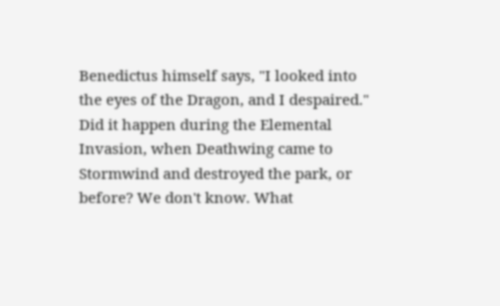Benedictus himself says, "I looked into the eyes of the Dragon, and I despaired." Did it happen during the Elemental Invasion, when Deathwing came to Stormwind and destroyed the park, or before? We don't know. What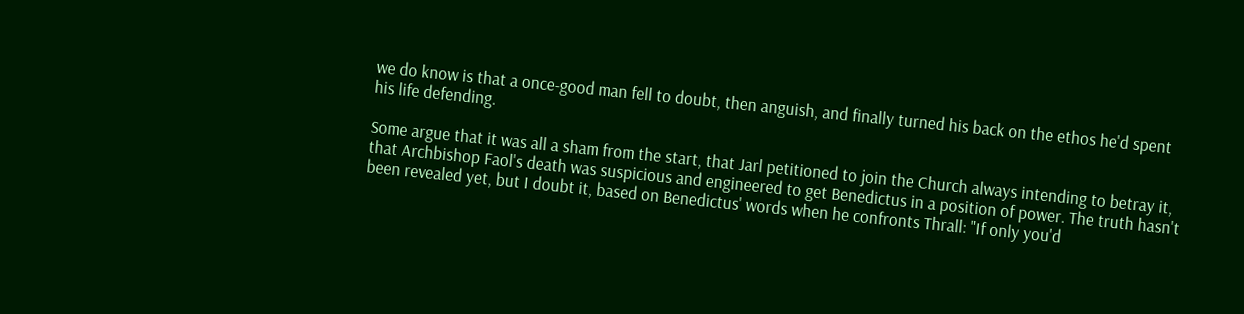we do know is that a once-good man fell to doubt, then anguish, and finally turned his back on the ethos he'd spent his life defending.

Some argue that it was all a sham from the start, that Jarl petitioned to join the Church always intending to betray it, that Archbishop Faol's death was suspicious and engineered to get Benedictus in a position of power. The truth hasn't been revealed yet, but I doubt it, based on Benedictus' words when he confronts Thrall: "If only you'd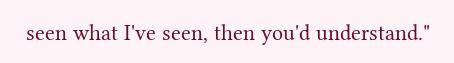seen what I've seen, then you'd understand."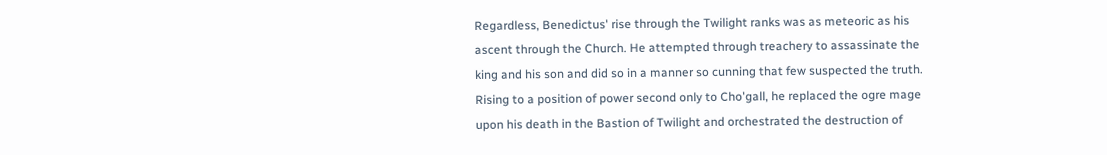Regardless, Benedictus' rise through the Twilight ranks was as meteoric as his ascent through the Church. He attempted through treachery to assassinate the king and his son and did so in a manner so cunning that few suspected the truth. Rising to a position of power second only to Cho'gall, he replaced the ogre mage upon his death in the Bastion of Twilight and orchestrated the destruction of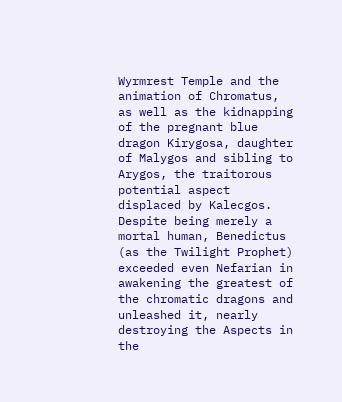Wyrmrest Temple and the animation of Chromatus, as well as the kidnapping of the pregnant blue dragon Kirygosa, daughter of Malygos and sibling to Arygos, the traitorous potential aspect displaced by Kalecgos. Despite being merely a mortal human, Benedictus (as the Twilight Prophet) exceeded even Nefarian in awakening the greatest of the chromatic dragons and unleashed it, nearly destroying the Aspects in the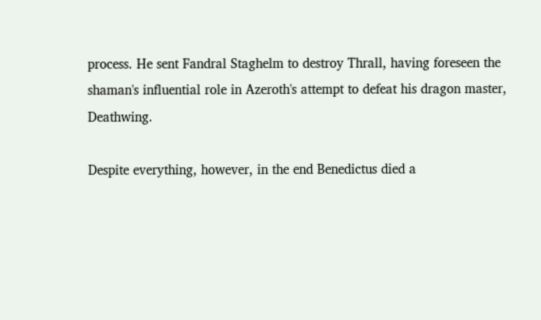process. He sent Fandral Staghelm to destroy Thrall, having foreseen the shaman's influential role in Azeroth's attempt to defeat his dragon master, Deathwing.

Despite everything, however, in the end Benedictus died a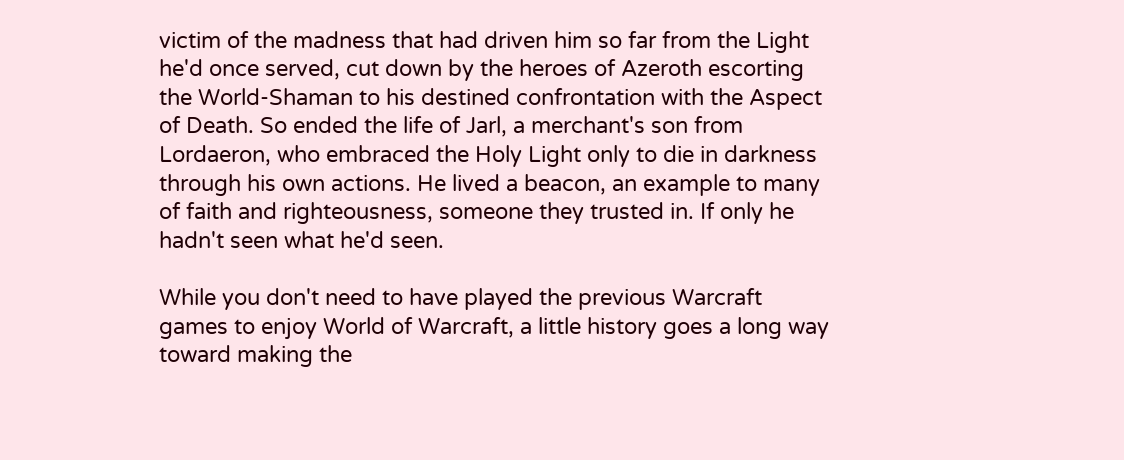victim of the madness that had driven him so far from the Light he'd once served, cut down by the heroes of Azeroth escorting the World-Shaman to his destined confrontation with the Aspect of Death. So ended the life of Jarl, a merchant's son from Lordaeron, who embraced the Holy Light only to die in darkness through his own actions. He lived a beacon, an example to many of faith and righteousness, someone they trusted in. If only he hadn't seen what he'd seen.

While you don't need to have played the previous Warcraft games to enjoy World of Warcraft, a little history goes a long way toward making the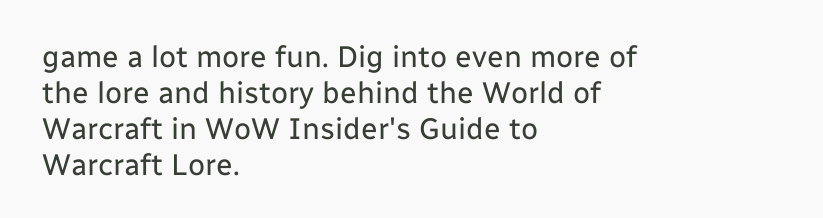game a lot more fun. Dig into even more of the lore and history behind the World of Warcraft in WoW Insider's Guide to Warcraft Lore.